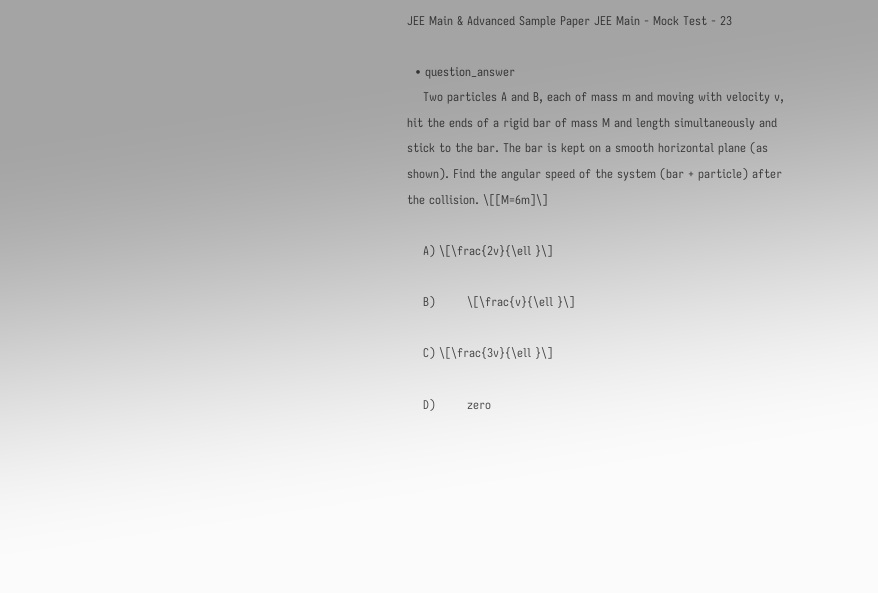JEE Main & Advanced Sample Paper JEE Main - Mock Test - 23

  • question_answer
    Two particles A and B, each of mass m and moving with velocity v, hit the ends of a rigid bar of mass M and length simultaneously and stick to the bar. The bar is kept on a smooth horizontal plane (as shown). Find the angular speed of the system (bar + particle) after the collision. \[[M=6m]\]

    A) \[\frac{2v}{\ell }\]

    B)        \[\frac{v}{\ell }\]

    C) \[\frac{3v}{\ell }\]

    D)        zero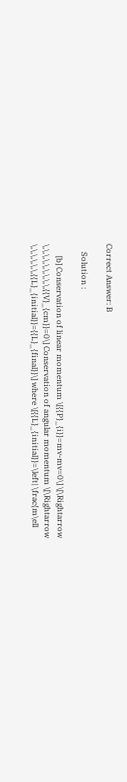Correct Answer: B

    Solution :

      [b] Conservation of linear momentum \[{{P}_{i}}=mv-mv=0\] \[\Rightarrow \,\,\,\,\,\,\,\,\,{{V}_{cm}}=0\] Conservation of angular momentum \[\Rightarrow \,\,\,\,\,\,{{L}_{initial}}={{L}_{final}}\] where \[{{L}_{initial}}=\left| \frac{m\ell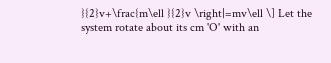}{2}v+\frac{m\ell }{2}v \right|=mv\ell \] Let the system rotate about its cm 'O' with an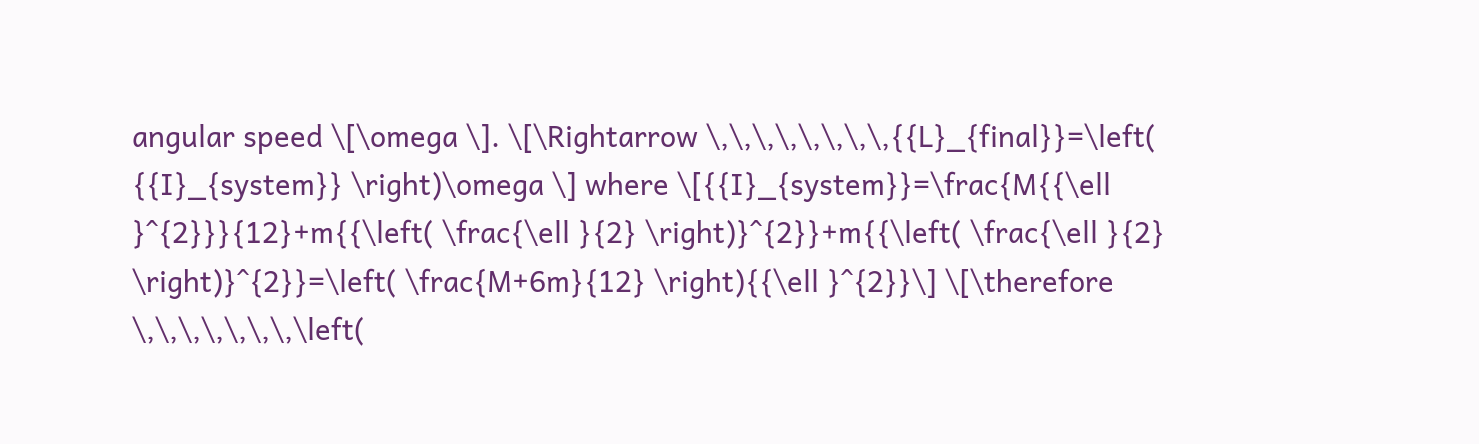angular speed \[\omega \]. \[\Rightarrow \,\,\,\,\,\,\,\,{{L}_{final}}=\left( {{I}_{system}} \right)\omega \] where \[{{I}_{system}}=\frac{M{{\ell }^{2}}}{12}+m{{\left( \frac{\ell }{2} \right)}^{2}}+m{{\left( \frac{\ell }{2} \right)}^{2}}=\left( \frac{M+6m}{12} \right){{\ell }^{2}}\] \[\therefore \,\,\,\,\,\,\,\left(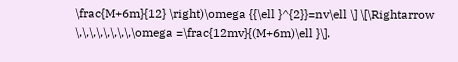\frac{M+6m}{12} \right)\omega {{\ell }^{2}}=nv\ell \] \[\Rightarrow \,\,\,\,\,\,\,\,\omega =\frac{12mv}{(M+6m)\ell }\].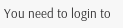You need to login to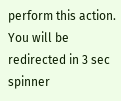perform this action.
You will be redirected in 3 sec spinner